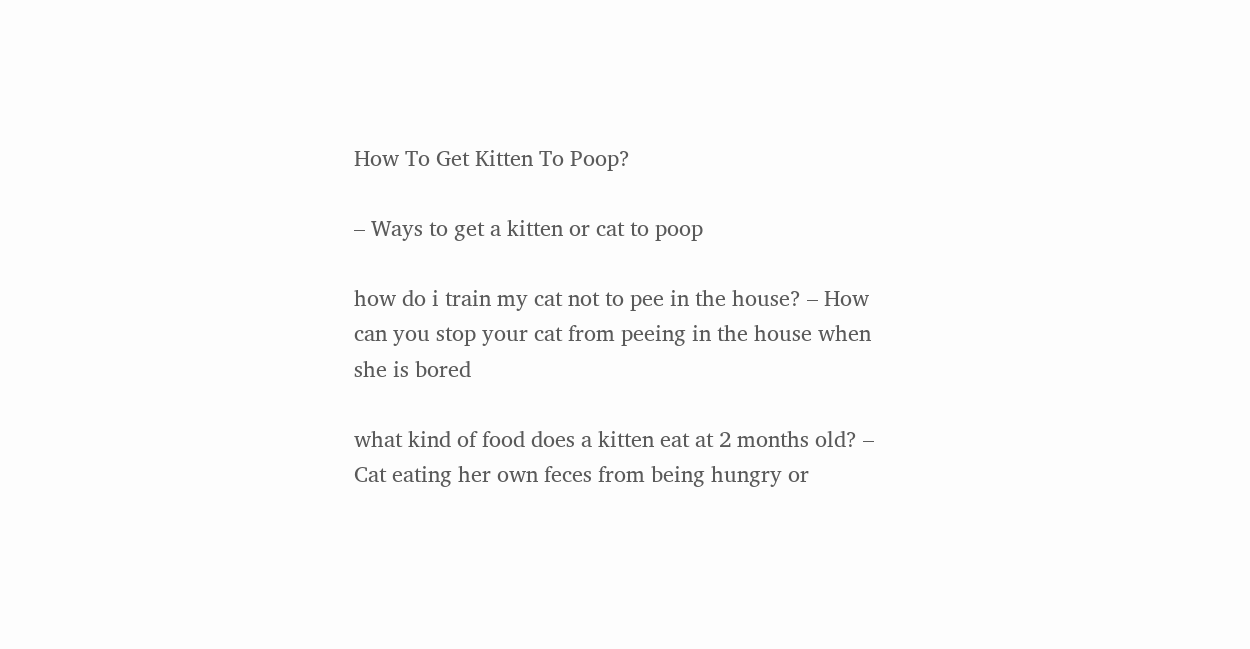How To Get Kitten To Poop?

– Ways to get a kitten or cat to poop

how do i train my cat not to pee in the house? – How can you stop your cat from peeing in the house when she is bored

what kind of food does a kitten eat at 2 months old? – Cat eating her own feces from being hungry or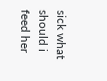sick what should i feed her